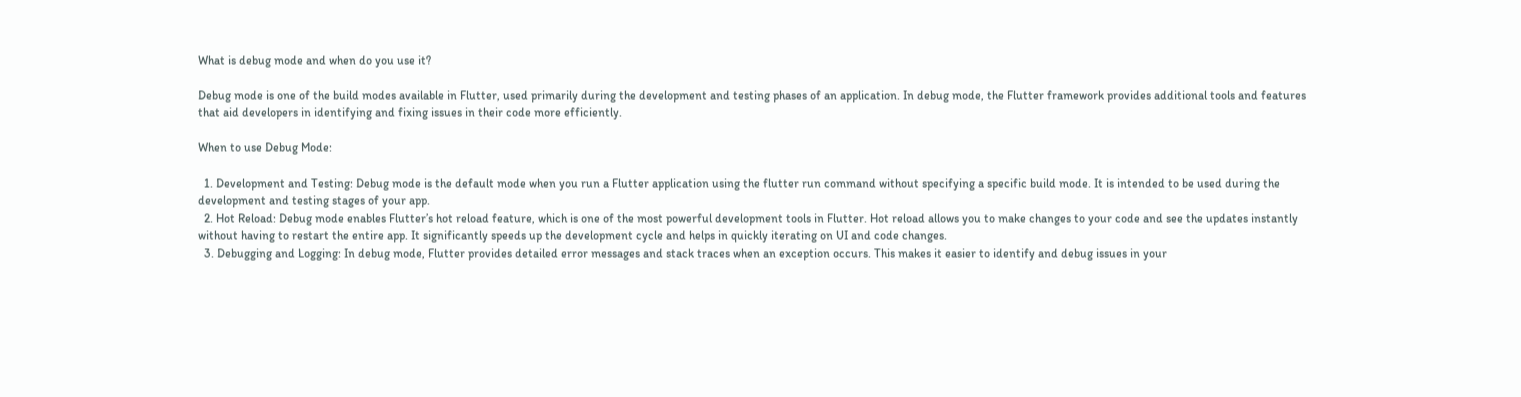What is debug mode and when do you use it?

Debug mode is one of the build modes available in Flutter, used primarily during the development and testing phases of an application. In debug mode, the Flutter framework provides additional tools and features that aid developers in identifying and fixing issues in their code more efficiently.

When to use Debug Mode:

  1. Development and Testing: Debug mode is the default mode when you run a Flutter application using the flutter run command without specifying a specific build mode. It is intended to be used during the development and testing stages of your app.
  2. Hot Reload: Debug mode enables Flutter’s hot reload feature, which is one of the most powerful development tools in Flutter. Hot reload allows you to make changes to your code and see the updates instantly without having to restart the entire app. It significantly speeds up the development cycle and helps in quickly iterating on UI and code changes.
  3. Debugging and Logging: In debug mode, Flutter provides detailed error messages and stack traces when an exception occurs. This makes it easier to identify and debug issues in your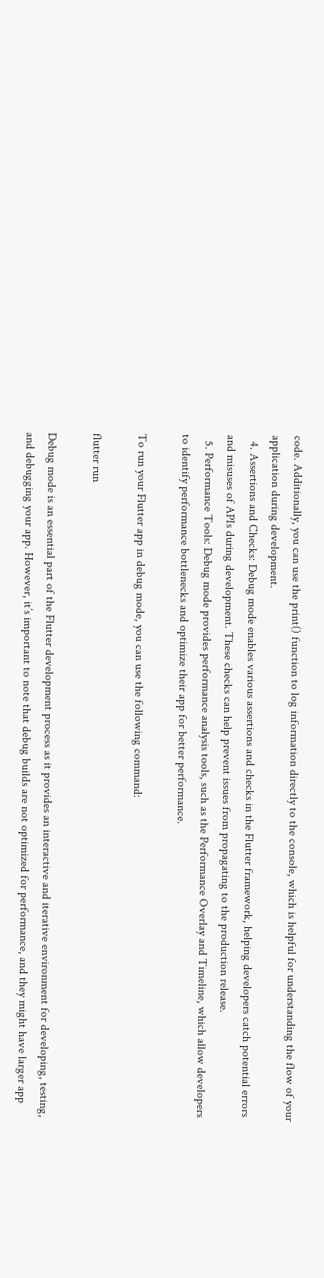code. Additionally, you can use the print() function to log information directly to the console, which is helpful for understanding the flow of your application during development.
  4. Assertions and Checks: Debug mode enables various assertions and checks in the Flutter framework, helping developers catch potential errors and misuses of APIs during development. These checks can help prevent issues from propagating to the production release.
  5. Performance Tools: Debug mode provides performance analysis tools, such as the Performance Overlay and Timeline, which allow developers to identify performance bottlenecks and optimize their app for better performance.

To run your Flutter app in debug mode, you can use the following command:

flutter run

Debug mode is an essential part of the Flutter development process as it provides an interactive and iterative environment for developing, testing, and debugging your app. However, it’s important to note that debug builds are not optimized for performance, and they might have larger app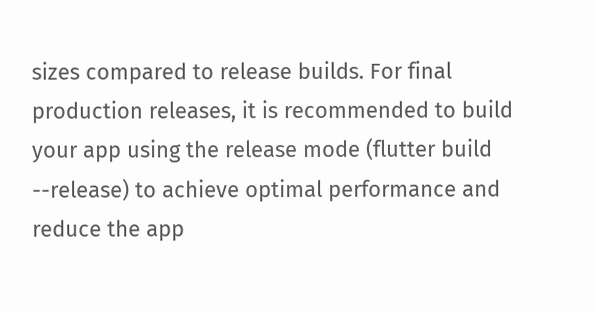sizes compared to release builds. For final production releases, it is recommended to build your app using the release mode (flutter build --release) to achieve optimal performance and reduce the app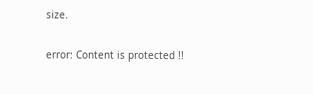size.

error: Content is protected !!